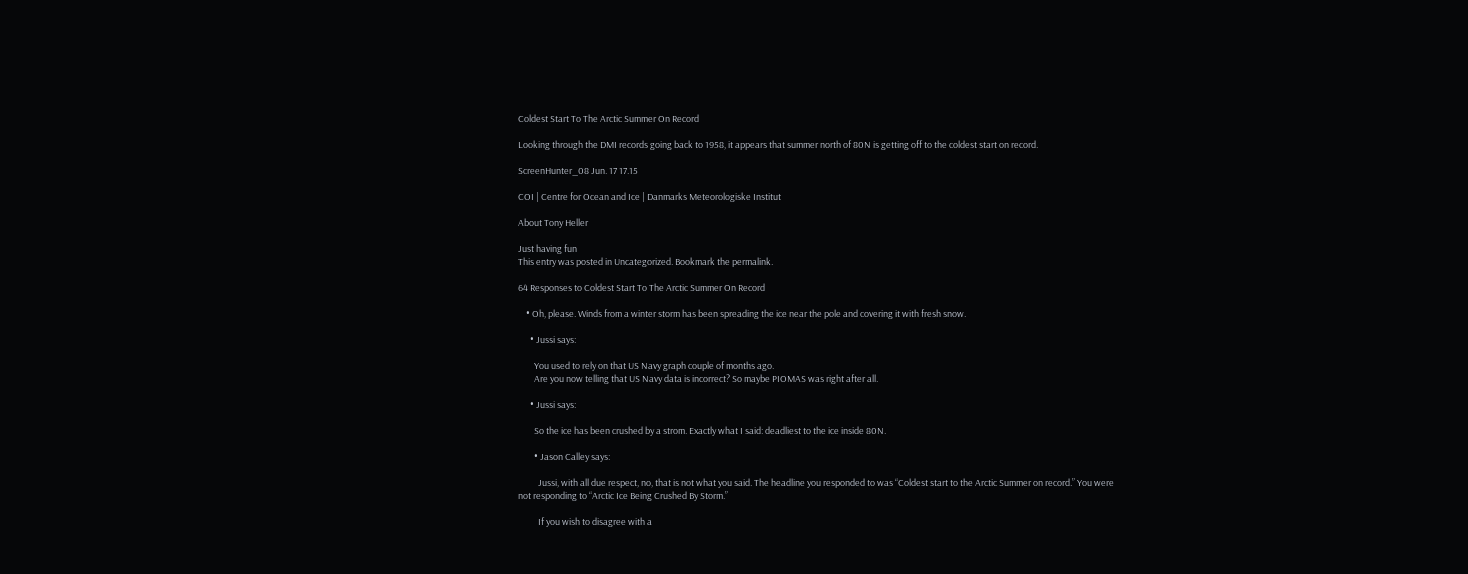Coldest Start To The Arctic Summer On Record

Looking through the DMI records going back to 1958, it appears that summer north of 80N is getting off to the coldest start on record.

ScreenHunter_08 Jun. 17 17.15

COI | Centre for Ocean and Ice | Danmarks Meteorologiske Institut

About Tony Heller

Just having fun
This entry was posted in Uncategorized. Bookmark the permalink.

64 Responses to Coldest Start To The Arctic Summer On Record

    • Oh, please. Winds from a winter storm has been spreading the ice near the pole and covering it with fresh snow.

      • Jussi says:

        You used to rely on that US Navy graph couple of months ago.
        Are you now telling that US Navy data is incorrect? So maybe PIOMAS was right after all.

      • Jussi says:

        So the ice has been crushed by a strom. Exactly what I said: deadliest to the ice inside 80N.

        • Jason Calley says:

          Jussi, with all due respect, no, that is not what you said. The headline you responded to was “Coldest start to the Arctic Summer on record.” You were not responding to “Arctic Ice Being Crushed By Storm.”

          If you wish to disagree with a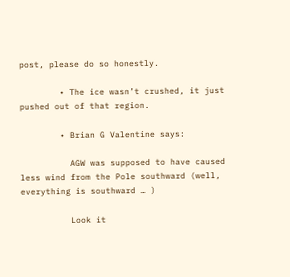post, please do so honestly.

        • The ice wasn’t crushed, it just pushed out of that region.

        • Brian G Valentine says:

          AGW was supposed to have caused less wind from the Pole southward (well, everything is southward … )

          Look it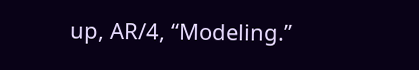up, AR/4, “Modeling.”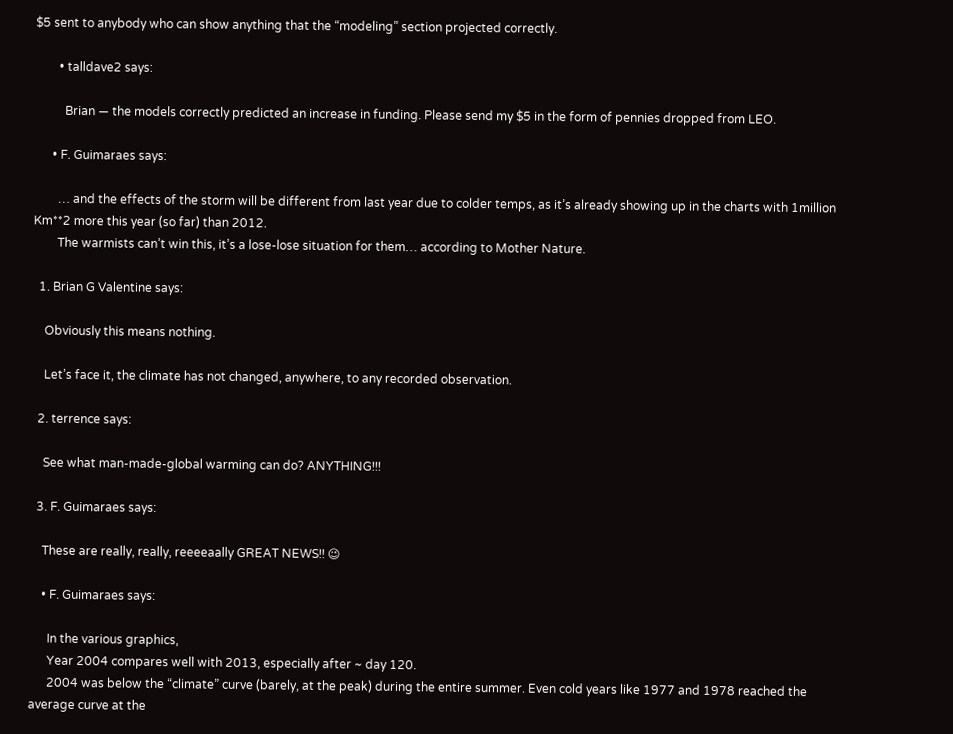$5 sent to anybody who can show anything that the “modeling” section projected correctly.

        • talldave2 says:

          Brian — the models correctly predicted an increase in funding. Please send my $5 in the form of pennies dropped from LEO.

      • F. Guimaraes says:

        … and the effects of the storm will be different from last year due to colder temps, as it’s already showing up in the charts with 1million Km**2 more this year (so far) than 2012.
        The warmists can’t win this, it’s a lose-lose situation for them… according to Mother Nature.

  1. Brian G Valentine says:

    Obviously this means nothing.

    Let’s face it, the climate has not changed, anywhere, to any recorded observation.

  2. terrence says:

    See what man-made-global warming can do? ANYTHING!!!

  3. F. Guimaraes says:

    These are really, really, reeeeaally GREAT NEWS!! 😉

    • F. Guimaraes says:

      In the various graphics,
      Year 2004 compares well with 2013, especially after ~ day 120.
      2004 was below the “climate” curve (barely, at the peak) during the entire summer. Even cold years like 1977 and 1978 reached the average curve at the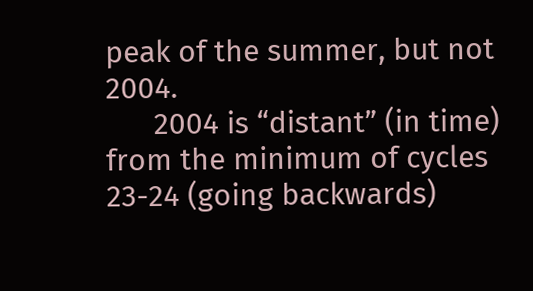peak of the summer, but not 2004.
      2004 is “distant” (in time) from the minimum of cycles 23-24 (going backwards)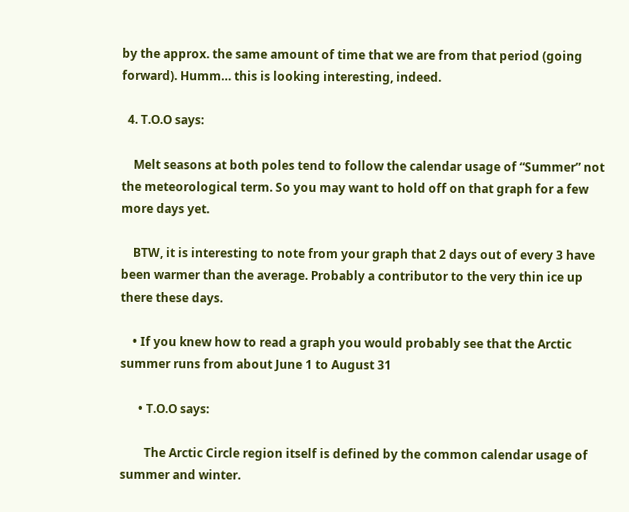by the approx. the same amount of time that we are from that period (going forward). Humm… this is looking interesting, indeed.

  4. T.O.O says:

    Melt seasons at both poles tend to follow the calendar usage of “Summer” not the meteorological term. So you may want to hold off on that graph for a few more days yet.

    BTW, it is interesting to note from your graph that 2 days out of every 3 have been warmer than the average. Probably a contributor to the very thin ice up there these days.

    • If you knew how to read a graph you would probably see that the Arctic summer runs from about June 1 to August 31

      • T.O.O says:

        The Arctic Circle region itself is defined by the common calendar usage of summer and winter.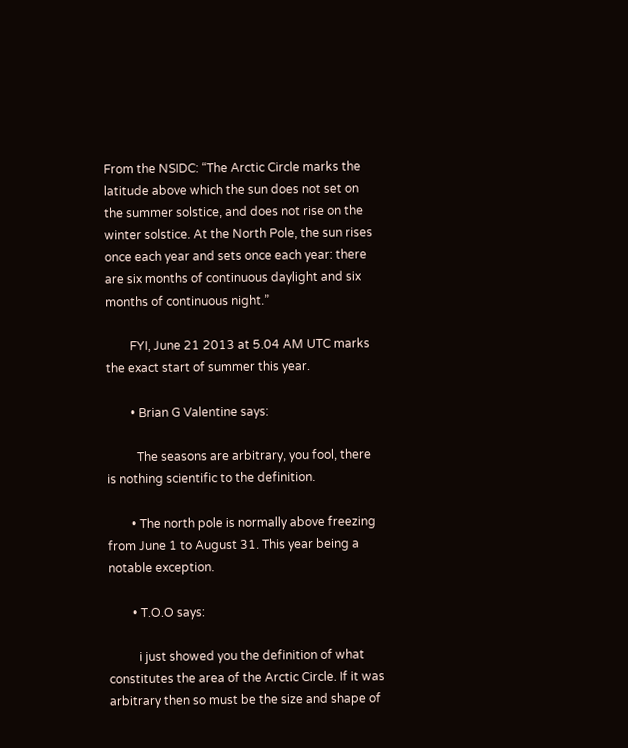From the NSIDC: “The Arctic Circle marks the latitude above which the sun does not set on the summer solstice, and does not rise on the winter solstice. At the North Pole, the sun rises once each year and sets once each year: there are six months of continuous daylight and six months of continuous night.”

        FYI, June 21 2013 at 5.04 AM UTC marks the exact start of summer this year.

        • Brian G Valentine says:

          The seasons are arbitrary, you fool, there is nothing scientific to the definition.

        • The north pole is normally above freezing from June 1 to August 31. This year being a notable exception.

        • T.O.O says:

          i just showed you the definition of what constitutes the area of the Arctic Circle. If it was arbitrary then so must be the size and shape of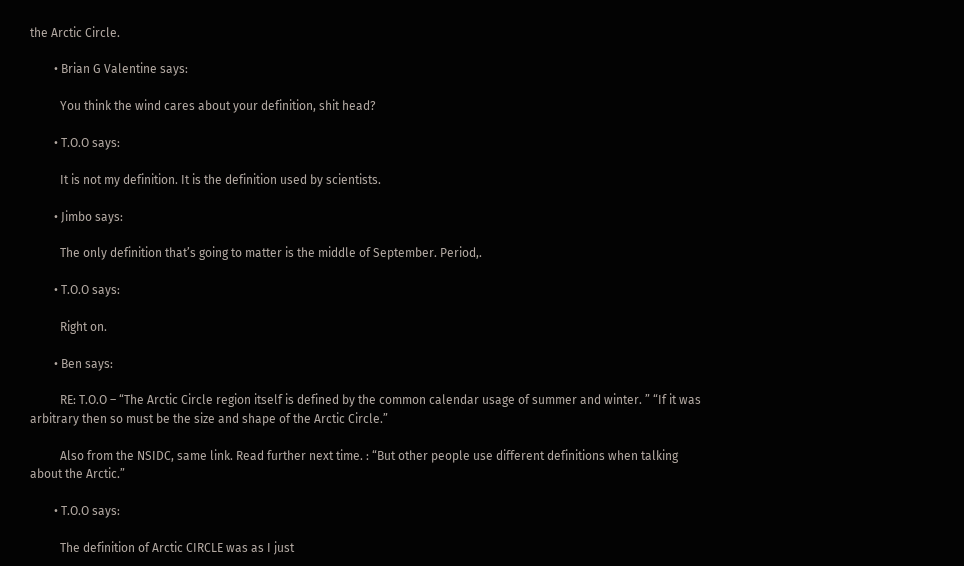the Arctic Circle.

        • Brian G Valentine says:

          You think the wind cares about your definition, shit head?

        • T.O.O says:

          It is not my definition. It is the definition used by scientists.

        • Jimbo says:

          The only definition that’s going to matter is the middle of September. Period,.

        • T.O.O says:

          Right on.

        • Ben says:

          RE: T.O.O – “The Arctic Circle region itself is defined by the common calendar usage of summer and winter. ” “If it was arbitrary then so must be the size and shape of the Arctic Circle.”

          Also from the NSIDC, same link. Read further next time. : “But other people use different definitions when talking about the Arctic.”

        • T.O.O says:

          The definition of Arctic CIRCLE was as I just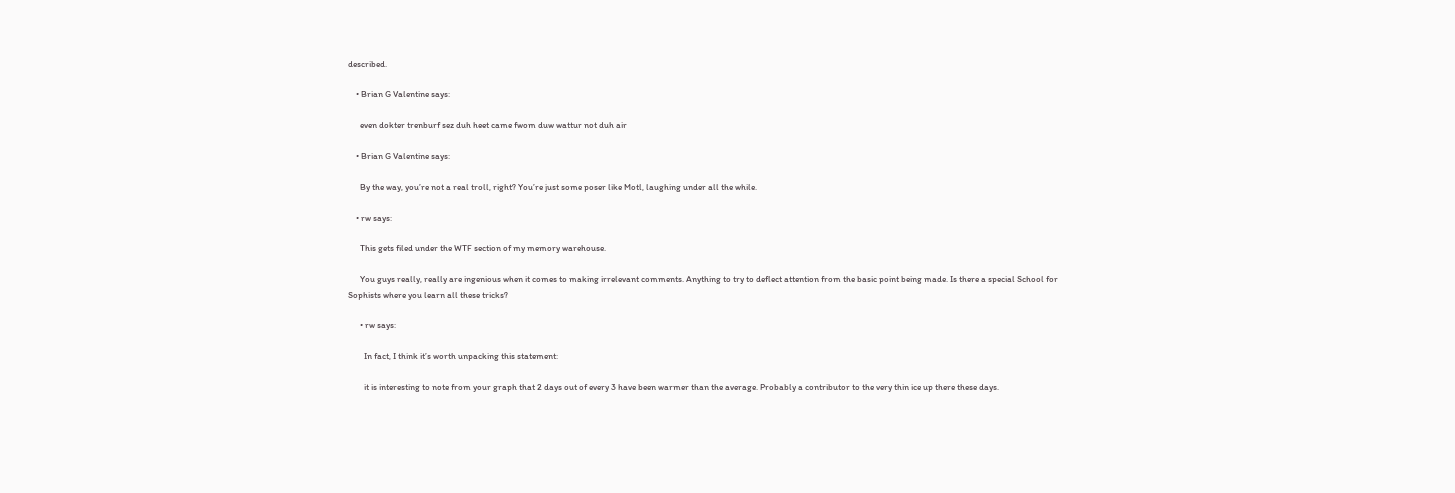described.

    • Brian G Valentine says:

      even dokter trenburf sez duh heet came fwom duw wattur not duh air

    • Brian G Valentine says:

      By the way, you’re not a real troll, right? You’re just some poser like Motl, laughing under all the while.

    • rw says:

      This gets filed under the WTF section of my memory warehouse.

      You guys really, really are ingenious when it comes to making irrelevant comments. Anything to try to deflect attention from the basic point being made. Is there a special School for Sophists where you learn all these tricks?

      • rw says:

        In fact, I think it’s worth unpacking this statement:

        it is interesting to note from your graph that 2 days out of every 3 have been warmer than the average. Probably a contributor to the very thin ice up there these days.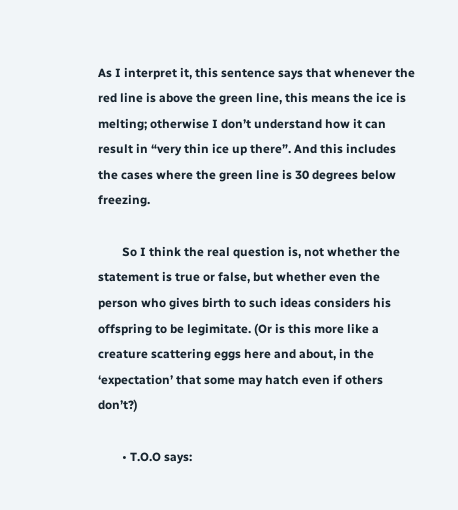As I interpret it, this sentence says that whenever the red line is above the green line, this means the ice is melting; otherwise I don’t understand how it can result in “very thin ice up there”. And this includes the cases where the green line is 30 degrees below freezing.

        So I think the real question is, not whether the statement is true or false, but whether even the person who gives birth to such ideas considers his offspring to be legimitate. (Or is this more like a creature scattering eggs here and about, in the ‘expectation’ that some may hatch even if others don’t?)

        • T.O.O says: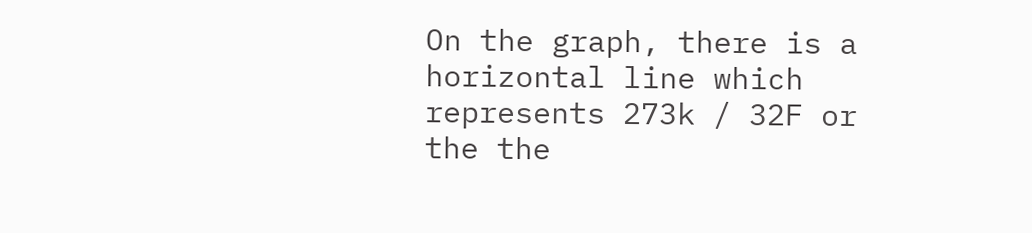On the graph, there is a horizontal line which represents 273k / 32F or the the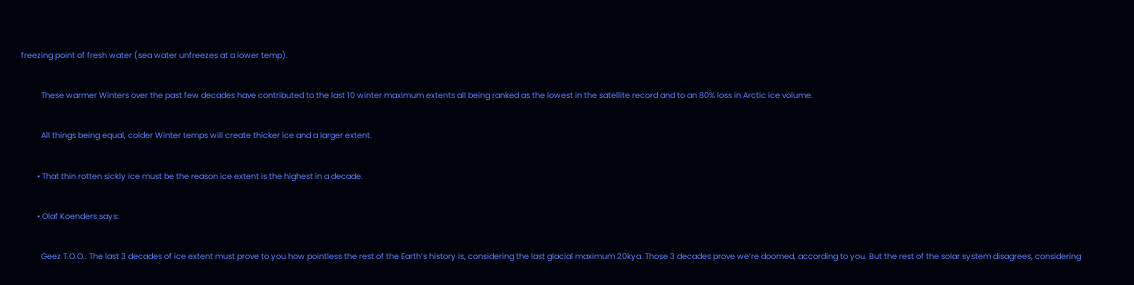freezing point of fresh water (sea water unfreezes at a lower temp).

          These warmer Winters over the past few decades have contributed to the last 10 winter maximum extents all being ranked as the lowest in the satellite record and to an 80% loss in Arctic ice volume.

          All things being equal, colder Winter temps will create thicker ice and a larger extent.

        • That thin rotten sickly ice must be the reason ice extent is the highest in a decade.

        • Olaf Koenders says:

          Geez T.O.O.. The last 3 decades of ice extent must prove to you how pointless the rest of the Earth’s history is, considering the last glacial maximum 20kya. Those 3 decades prove we’re doomed, according to you. But the rest of the solar system disagrees, considering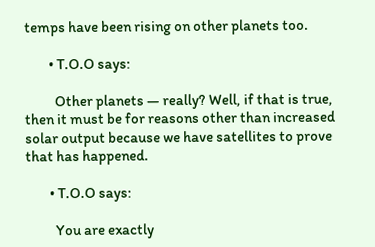temps have been rising on other planets too.

        • T.O.O says:

          Other planets — really? Well, if that is true, then it must be for reasons other than increased solar output because we have satellites to prove that has happened.

        • T.O.O says:

          You are exactly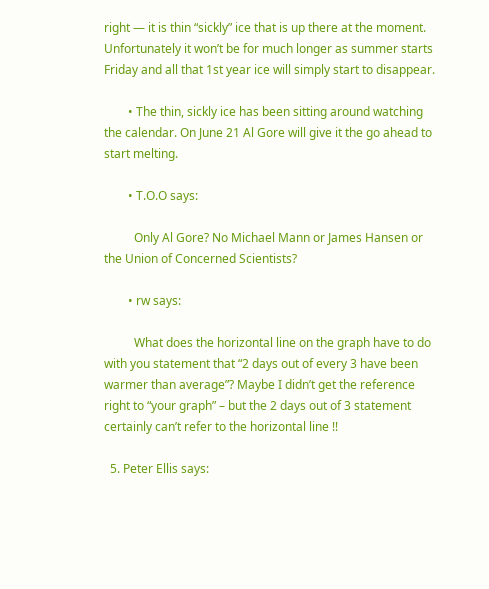right — it is thin “sickly” ice that is up there at the moment. Unfortunately it won’t be for much longer as summer starts Friday and all that 1st year ice will simply start to disappear.

        • The thin, sickly ice has been sitting around watching the calendar. On June 21 Al Gore will give it the go ahead to start melting.

        • T.O.O says:

          Only Al Gore? No Michael Mann or James Hansen or the Union of Concerned Scientists?

        • rw says:

          What does the horizontal line on the graph have to do with you statement that “2 days out of every 3 have been warmer than average”? Maybe I didn’t get the reference right to “your graph” – but the 2 days out of 3 statement certainly can’t refer to the horizontal line !!

  5. Peter Ellis says: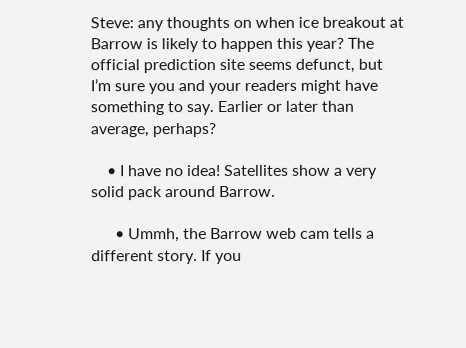Steve: any thoughts on when ice breakout at Barrow is likely to happen this year? The official prediction site seems defunct, but I’m sure you and your readers might have something to say. Earlier or later than average, perhaps?

    • I have no idea! Satellites show a very solid pack around Barrow.

      • Ummh, the Barrow web cam tells a different story. If you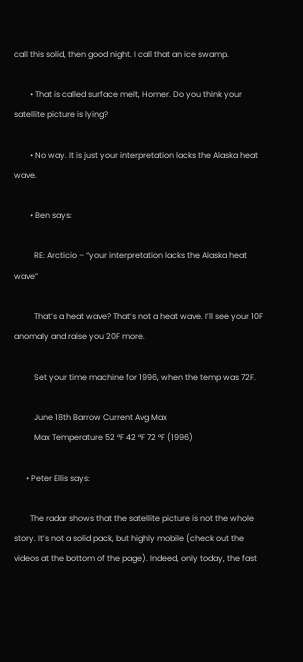call this solid, then good night. I call that an ice swamp.

        • That is called surface melt, Homer. Do you think your satellite picture is lying?

        • No way. It is just your interpretation lacks the Alaska heat wave.

        • Ben says:

          RE: Arcticio – “your interpretation lacks the Alaska heat wave”

          That’s a heat wave? That’s not a heat wave. I’ll see your 10F anomaly and raise you 20F more.

          Set your time machine for 1996, when the temp was 72F.

          June 18th Barrow Current Avg Max
          Max Temperature 52 °F 42 °F 72 °F (1996)

      • Peter Ellis says:

        The radar shows that the satellite picture is not the whole story. It’s not a solid pack, but highly mobile (check out the videos at the bottom of the page). Indeed, only today, the fast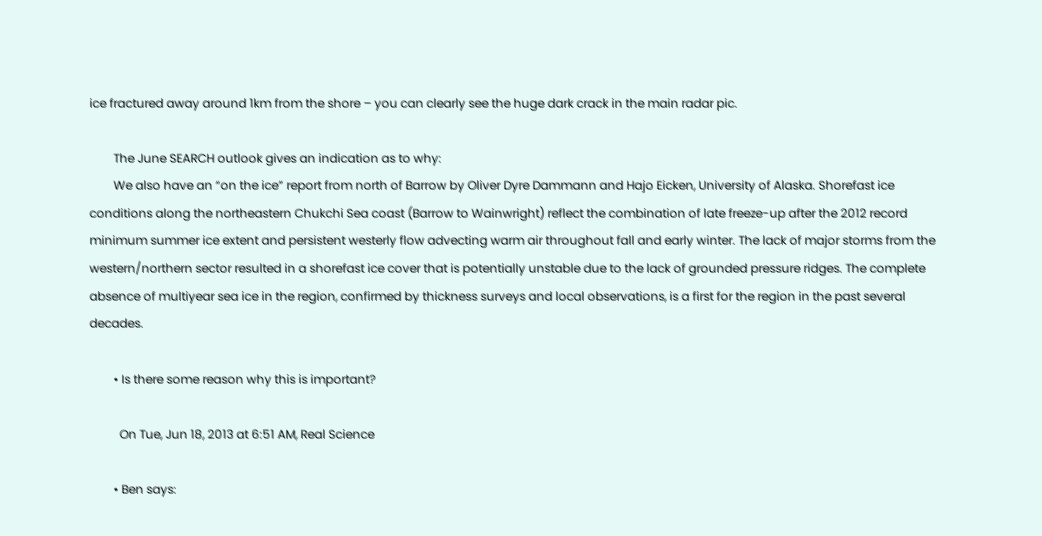ice fractured away around 1km from the shore – you can clearly see the huge dark crack in the main radar pic.

        The June SEARCH outlook gives an indication as to why:
        We also have an “on the ice” report from north of Barrow by Oliver Dyre Dammann and Hajo Eicken, University of Alaska. Shorefast ice conditions along the northeastern Chukchi Sea coast (Barrow to Wainwright) reflect the combination of late freeze-up after the 2012 record minimum summer ice extent and persistent westerly flow advecting warm air throughout fall and early winter. The lack of major storms from the western/northern sector resulted in a shorefast ice cover that is potentially unstable due to the lack of grounded pressure ridges. The complete absence of multiyear sea ice in the region, confirmed by thickness surveys and local observations, is a first for the region in the past several decades.

        • Is there some reason why this is important?

          On Tue, Jun 18, 2013 at 6:51 AM, Real Science

        • Ben says: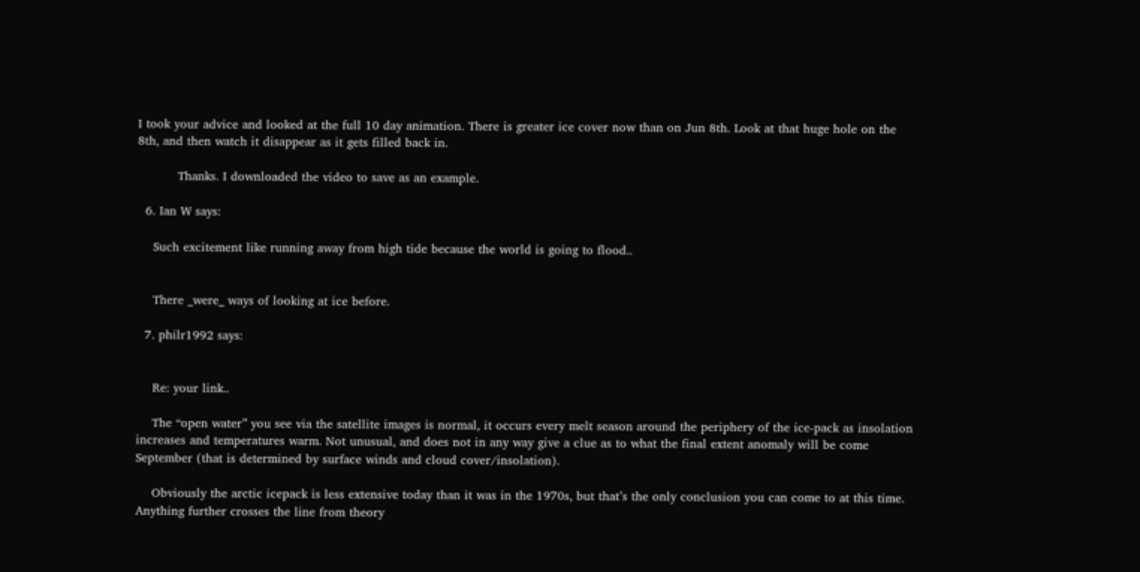I took your advice and looked at the full 10 day animation. There is greater ice cover now than on Jun 8th. Look at that huge hole on the 8th, and then watch it disappear as it gets filled back in.

          Thanks. I downloaded the video to save as an example.

  6. Ian W says:

    Such excitement like running away from high tide because the world is going to flood..


    There _were_ ways of looking at ice before.

  7. philr1992 says:


    Re: your link..

    The “open water” you see via the satellite images is normal, it occurs every melt season around the periphery of the ice-pack as insolation increases and temperatures warm. Not unusual, and does not in any way give a clue as to what the final extent anomaly will be come September (that is determined by surface winds and cloud cover/insolation).

    Obviously the arctic icepack is less extensive today than it was in the 1970s, but that’s the only conclusion you can come to at this time. Anything further crosses the line from theory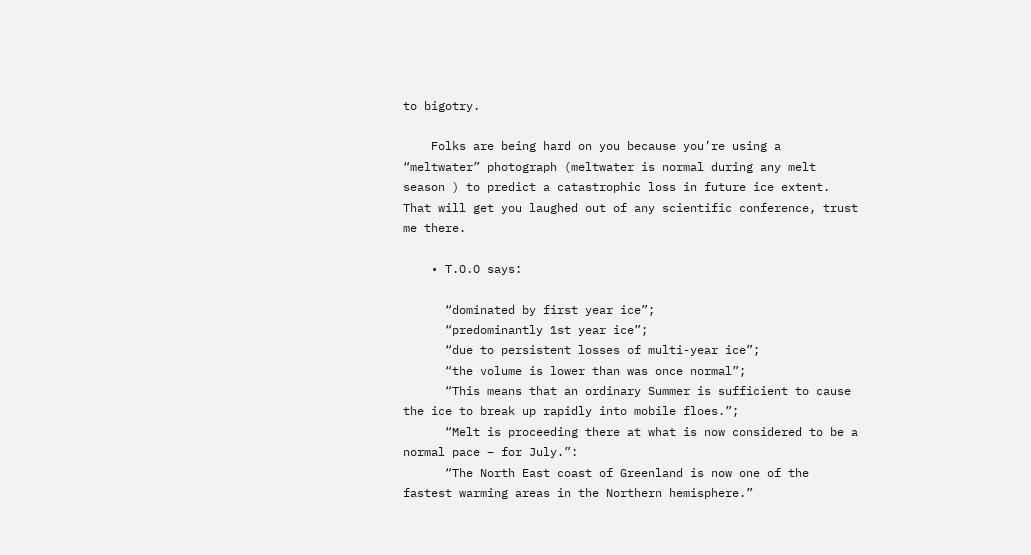to bigotry.

    Folks are being hard on you because you’re using a “meltwater” photograph (meltwater is normal during any melt season ) to predict a catastrophic loss in future ice extent. That will get you laughed out of any scientific conference, trust me there.

    • T.O.O says:

      “dominated by first year ice”;
      “predominantly 1st year ice”;
      “due to persistent losses of multi-year ice”;
      “the volume is lower than was once normal”;
      “This means that an ordinary Summer is sufficient to cause the ice to break up rapidly into mobile floes.”;
      “Melt is proceeding there at what is now considered to be a normal pace – for July.”:
      “The North East coast of Greenland is now one of the fastest warming areas in the Northern hemisphere.”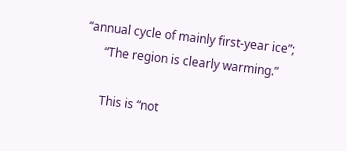“annual cycle of mainly first-year ice”;
      “The region is clearly warming.”

      This is “not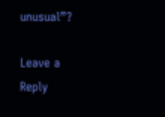unusual”?

Leave a Reply